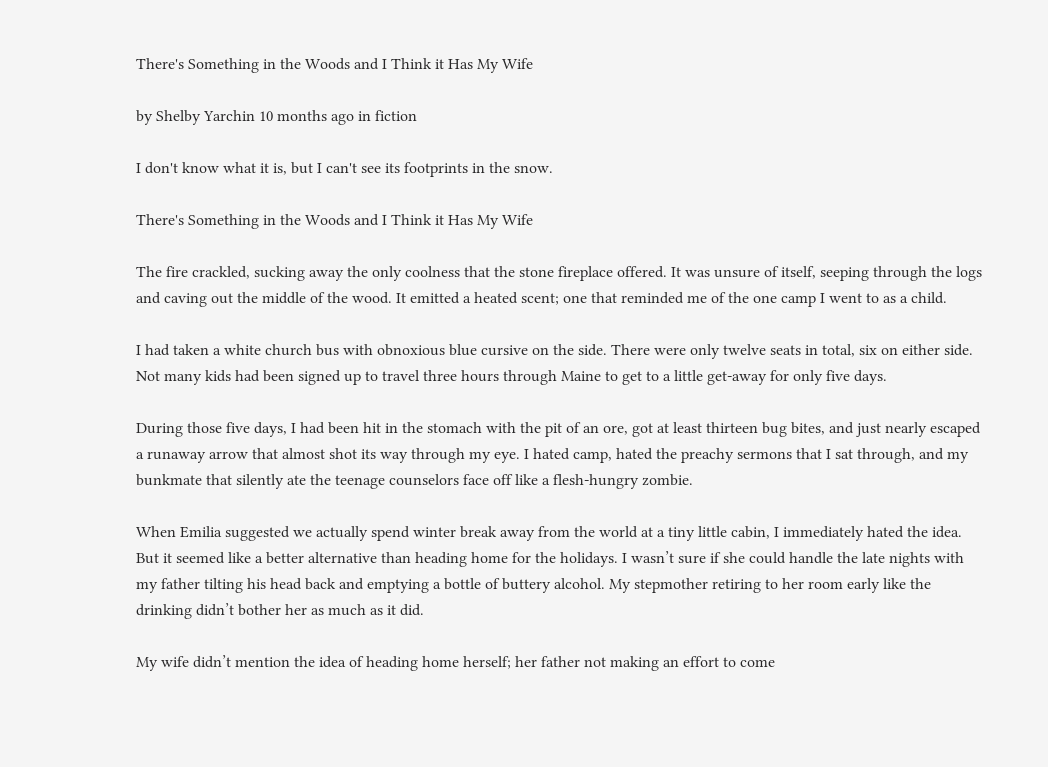There's Something in the Woods and I Think it Has My Wife

by Shelby Yarchin 10 months ago in fiction

I don't know what it is, but I can't see its footprints in the snow.

There's Something in the Woods and I Think it Has My Wife

The fire crackled, sucking away the only coolness that the stone fireplace offered. It was unsure of itself, seeping through the logs and caving out the middle of the wood. It emitted a heated scent; one that reminded me of the one camp I went to as a child.

I had taken a white church bus with obnoxious blue cursive on the side. There were only twelve seats in total, six on either side. Not many kids had been signed up to travel three hours through Maine to get to a little get-away for only five days.

During those five days, I had been hit in the stomach with the pit of an ore, got at least thirteen bug bites, and just nearly escaped a runaway arrow that almost shot its way through my eye. I hated camp, hated the preachy sermons that I sat through, and my bunkmate that silently ate the teenage counselors face off like a flesh-hungry zombie.

When Emilia suggested we actually spend winter break away from the world at a tiny little cabin, I immediately hated the idea. But it seemed like a better alternative than heading home for the holidays. I wasn’t sure if she could handle the late nights with my father tilting his head back and emptying a bottle of buttery alcohol. My stepmother retiring to her room early like the drinking didn’t bother her as much as it did.

My wife didn’t mention the idea of heading home herself; her father not making an effort to come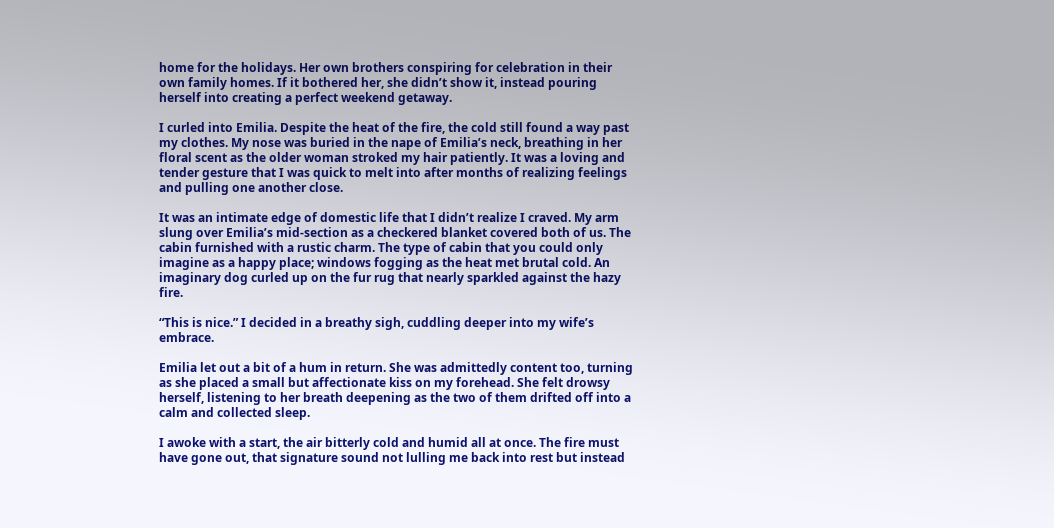home for the holidays. Her own brothers conspiring for celebration in their own family homes. If it bothered her, she didn’t show it, instead pouring herself into creating a perfect weekend getaway.

I curled into Emilia. Despite the heat of the fire, the cold still found a way past my clothes. My nose was buried in the nape of Emilia’s neck, breathing in her floral scent as the older woman stroked my hair patiently. It was a loving and tender gesture that I was quick to melt into after months of realizing feelings and pulling one another close.

It was an intimate edge of domestic life that I didn’t realize I craved. My arm slung over Emilia’s mid-section as a checkered blanket covered both of us. The cabin furnished with a rustic charm. The type of cabin that you could only imagine as a happy place; windows fogging as the heat met brutal cold. An imaginary dog curled up on the fur rug that nearly sparkled against the hazy fire.

“This is nice.” I decided in a breathy sigh, cuddling deeper into my wife’s embrace.

Emilia let out a bit of a hum in return. She was admittedly content too, turning as she placed a small but affectionate kiss on my forehead. She felt drowsy herself, listening to her breath deepening as the two of them drifted off into a calm and collected sleep.

I awoke with a start, the air bitterly cold and humid all at once. The fire must have gone out, that signature sound not lulling me back into rest but instead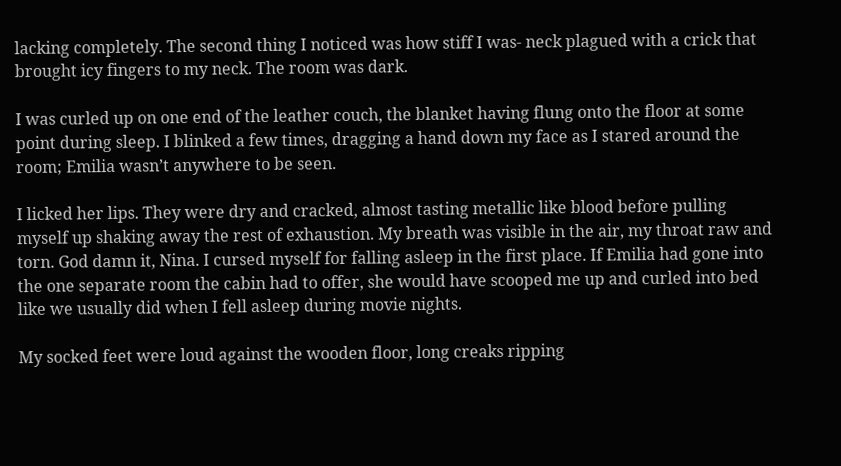lacking completely. The second thing I noticed was how stiff I was- neck plagued with a crick that brought icy fingers to my neck. The room was dark.

I was curled up on one end of the leather couch, the blanket having flung onto the floor at some point during sleep. I blinked a few times, dragging a hand down my face as I stared around the room; Emilia wasn’t anywhere to be seen.

I licked her lips. They were dry and cracked, almost tasting metallic like blood before pulling myself up shaking away the rest of exhaustion. My breath was visible in the air, my throat raw and torn. God damn it, Nina. I cursed myself for falling asleep in the first place. If Emilia had gone into the one separate room the cabin had to offer, she would have scooped me up and curled into bed like we usually did when I fell asleep during movie nights.

My socked feet were loud against the wooden floor, long creaks ripping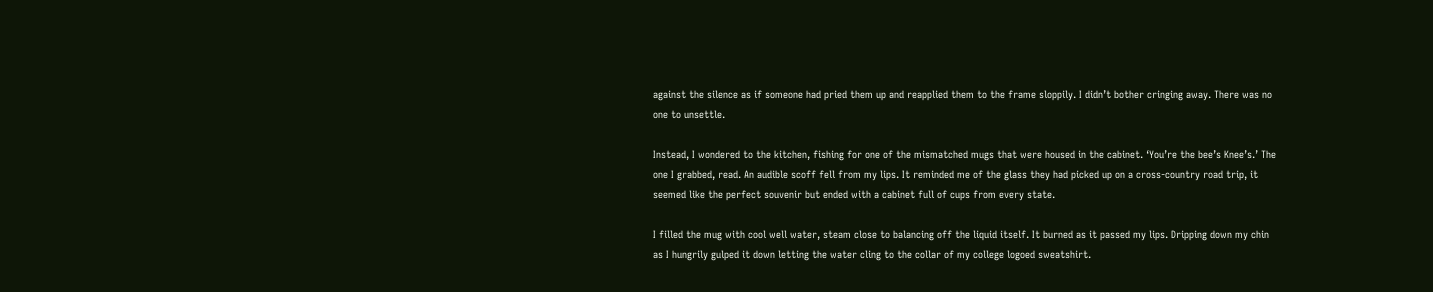against the silence as if someone had pried them up and reapplied them to the frame sloppily. I didn’t bother cringing away. There was no one to unsettle.

Instead, I wondered to the kitchen, fishing for one of the mismatched mugs that were housed in the cabinet. ‘You’re the bee’s Knee’s.’ The one I grabbed, read. An audible scoff fell from my lips. It reminded me of the glass they had picked up on a cross-country road trip, it seemed like the perfect souvenir but ended with a cabinet full of cups from every state.

I filled the mug with cool well water, steam close to balancing off the liquid itself. It burned as it passed my lips. Dripping down my chin as I hungrily gulped it down letting the water cling to the collar of my college logoed sweatshirt.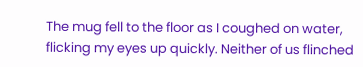The mug fell to the floor as I coughed on water, flicking my eyes up quickly. Neither of us flinched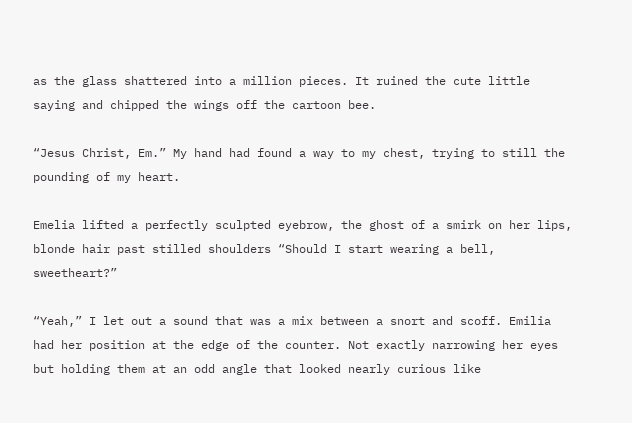as the glass shattered into a million pieces. It ruined the cute little saying and chipped the wings off the cartoon bee.

“Jesus Christ, Em.” My hand had found a way to my chest, trying to still the pounding of my heart.

Emelia lifted a perfectly sculpted eyebrow, the ghost of a smirk on her lips, blonde hair past stilled shoulders “Should I start wearing a bell, sweetheart?”

“Yeah,” I let out a sound that was a mix between a snort and scoff. Emilia had her position at the edge of the counter. Not exactly narrowing her eyes but holding them at an odd angle that looked nearly curious like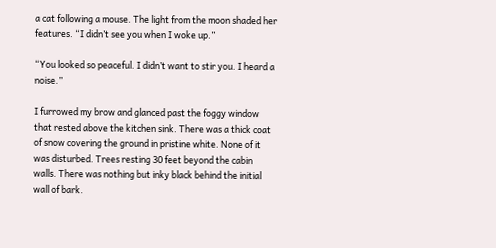a cat following a mouse. The light from the moon shaded her features. “I didn’t see you when I woke up.”

“You looked so peaceful. I didn’t want to stir you. I heard a noise.”

I furrowed my brow and glanced past the foggy window that rested above the kitchen sink. There was a thick coat of snow covering the ground in pristine white. None of it was disturbed. Trees resting 30 feet beyond the cabin walls. There was nothing but inky black behind the initial wall of bark.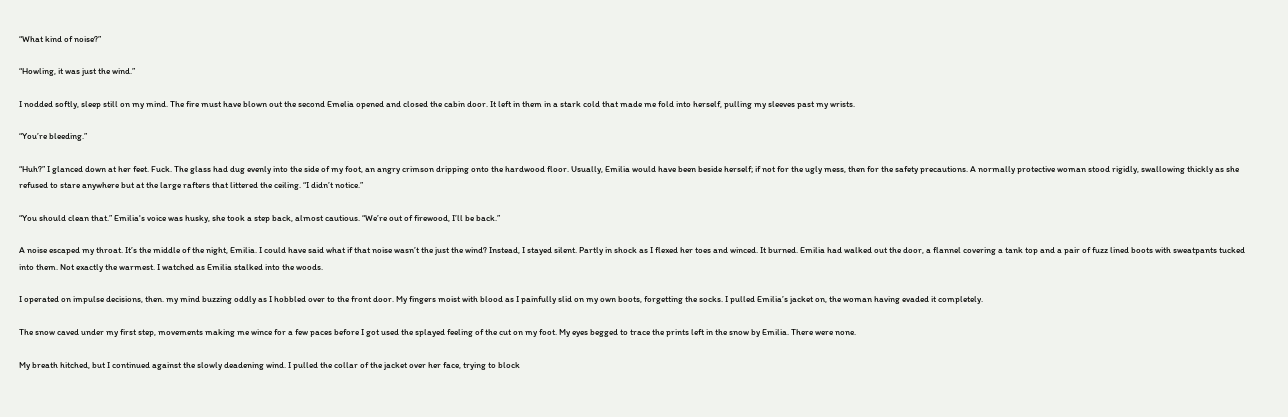“What kind of noise?”

“Howling, it was just the wind.”

I nodded softly, sleep still on my mind. The fire must have blown out the second Emelia opened and closed the cabin door. It left in them in a stark cold that made me fold into herself, pulling my sleeves past my wrists.

“You’re bleeding.”

“Huh?” I glanced down at her feet. Fuck. The glass had dug evenly into the side of my foot, an angry crimson dripping onto the hardwood floor. Usually, Emilia would have been beside herself; if not for the ugly mess, then for the safety precautions. A normally protective woman stood rigidly, swallowing thickly as she refused to stare anywhere but at the large rafters that littered the ceiling. “I didn’t notice.”

“You should clean that.” Emilia's voice was husky, she took a step back, almost cautious. “We’re out of firewood, I’ll be back.”

A noise escaped my throat. It’s the middle of the night, Emilia. I could have said what if that noise wasn’t the just the wind? Instead, I stayed silent. Partly in shock as I flexed her toes and winced. It burned. Emilia had walked out the door, a flannel covering a tank top and a pair of fuzz lined boots with sweatpants tucked into them. Not exactly the warmest. I watched as Emilia stalked into the woods.

I operated on impulse decisions, then. my mind buzzing oddly as I hobbled over to the front door. My fingers moist with blood as I painfully slid on my own boots, forgetting the socks. I pulled Emilia’s jacket on, the woman having evaded it completely.

The snow caved under my first step, movements making me wince for a few paces before I got used the splayed feeling of the cut on my foot. My eyes begged to trace the prints left in the snow by Emilia. There were none.

My breath hitched, but I continued against the slowly deadening wind. I pulled the collar of the jacket over her face, trying to block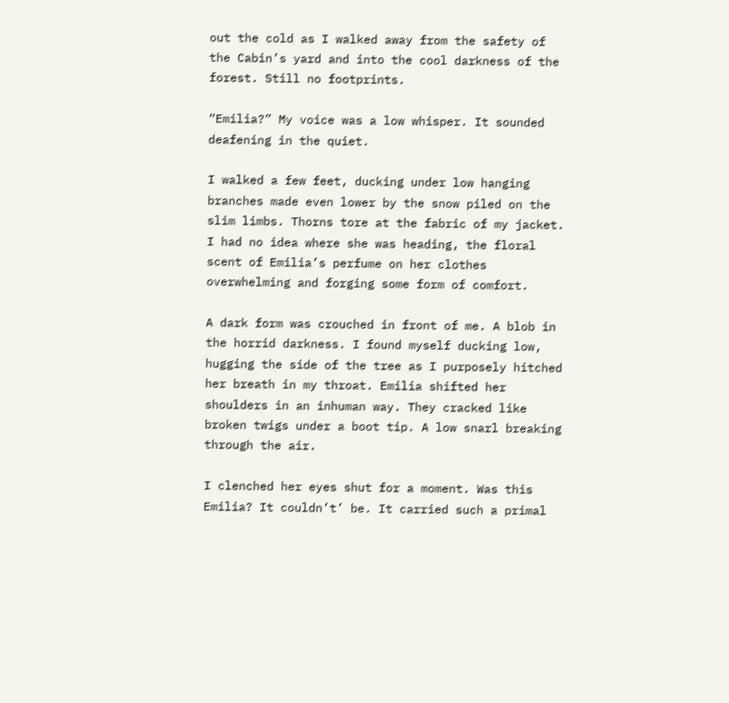out the cold as I walked away from the safety of the Cabin’s yard and into the cool darkness of the forest. Still no footprints.

“Emilia?” My voice was a low whisper. It sounded deafening in the quiet.

I walked a few feet, ducking under low hanging branches made even lower by the snow piled on the slim limbs. Thorns tore at the fabric of my jacket. I had no idea where she was heading, the floral scent of Emilia’s perfume on her clothes overwhelming and forging some form of comfort.

A dark form was crouched in front of me. A blob in the horrid darkness. I found myself ducking low, hugging the side of the tree as I purposely hitched her breath in my throat. Emilia shifted her shoulders in an inhuman way. They cracked like broken twigs under a boot tip. A low snarl breaking through the air.

I clenched her eyes shut for a moment. Was this Emilia? It couldn’t’ be. It carried such a primal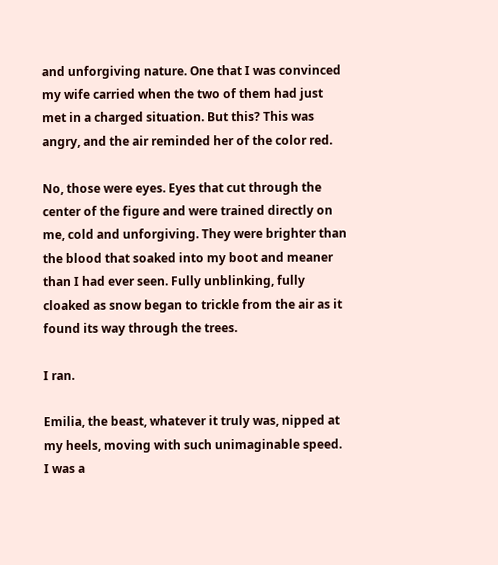and unforgiving nature. One that I was convinced my wife carried when the two of them had just met in a charged situation. But this? This was angry, and the air reminded her of the color red.

No, those were eyes. Eyes that cut through the center of the figure and were trained directly on me, cold and unforgiving. They were brighter than the blood that soaked into my boot and meaner than I had ever seen. Fully unblinking, fully cloaked as snow began to trickle from the air as it found its way through the trees.

I ran.

Emilia, the beast, whatever it truly was, nipped at my heels, moving with such unimaginable speed. I was a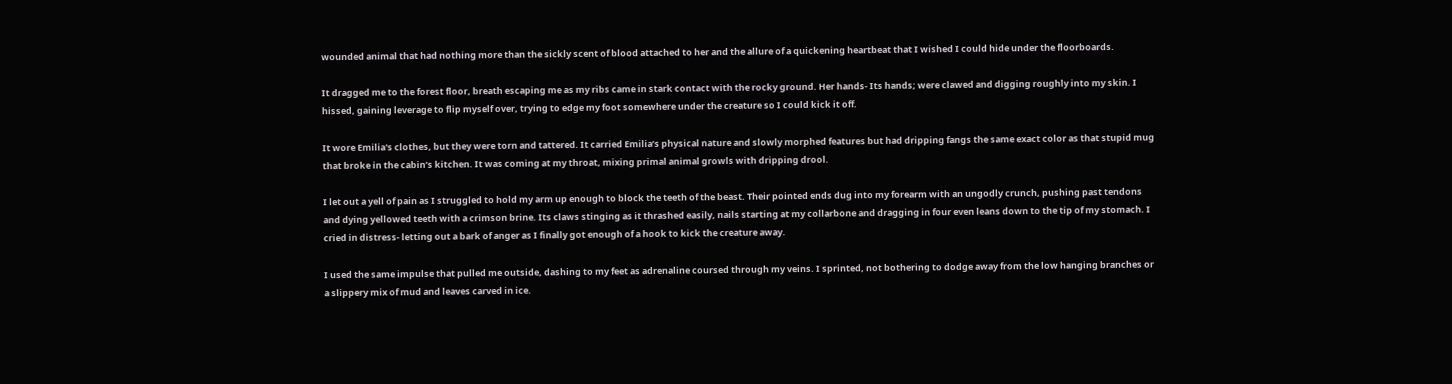wounded animal that had nothing more than the sickly scent of blood attached to her and the allure of a quickening heartbeat that I wished I could hide under the floorboards.

It dragged me to the forest floor, breath escaping me as my ribs came in stark contact with the rocky ground. Her hands- Its hands; were clawed and digging roughly into my skin. I hissed, gaining leverage to flip myself over, trying to edge my foot somewhere under the creature so I could kick it off.

It wore Emilia's clothes, but they were torn and tattered. It carried Emilia’s physical nature and slowly morphed features but had dripping fangs the same exact color as that stupid mug that broke in the cabin’s kitchen. It was coming at my throat, mixing primal animal growls with dripping drool.

I let out a yell of pain as I struggled to hold my arm up enough to block the teeth of the beast. Their pointed ends dug into my forearm with an ungodly crunch, pushing past tendons and dying yellowed teeth with a crimson brine. Its claws stinging as it thrashed easily, nails starting at my collarbone and dragging in four even leans down to the tip of my stomach. I cried in distress- letting out a bark of anger as I finally got enough of a hook to kick the creature away.

I used the same impulse that pulled me outside, dashing to my feet as adrenaline coursed through my veins. I sprinted, not bothering to dodge away from the low hanging branches or a slippery mix of mud and leaves carved in ice.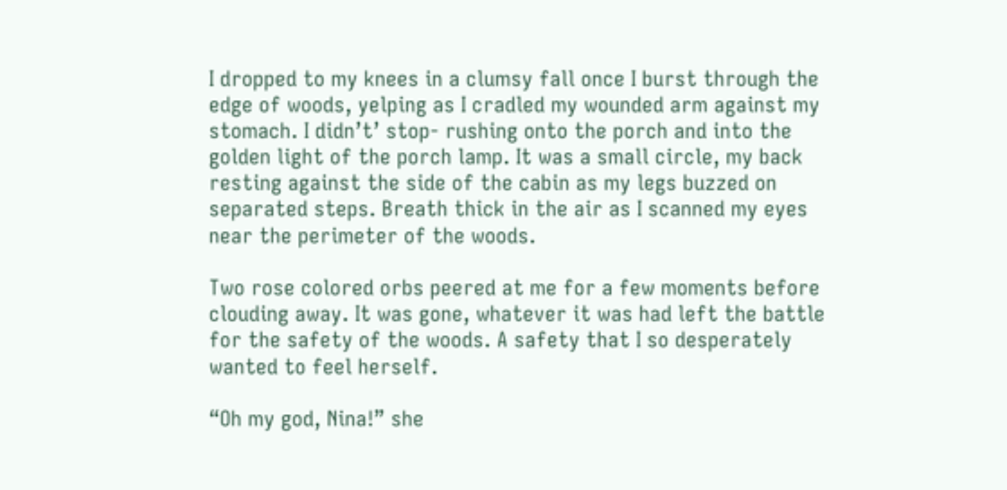I dropped to my knees in a clumsy fall once I burst through the edge of woods, yelping as I cradled my wounded arm against my stomach. I didn’t’ stop- rushing onto the porch and into the golden light of the porch lamp. It was a small circle, my back resting against the side of the cabin as my legs buzzed on separated steps. Breath thick in the air as I scanned my eyes near the perimeter of the woods.

Two rose colored orbs peered at me for a few moments before clouding away. It was gone, whatever it was had left the battle for the safety of the woods. A safety that I so desperately wanted to feel herself.

“Oh my god, Nina!” she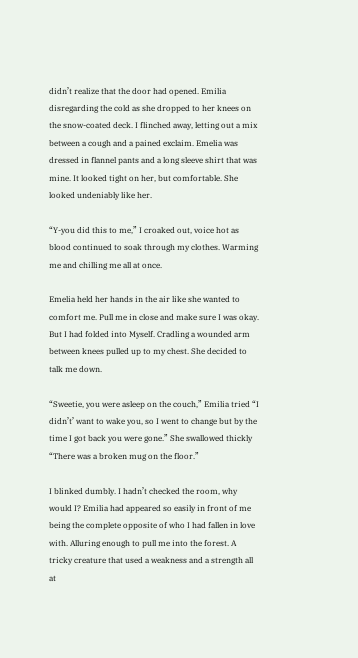didn’t realize that the door had opened. Emilia disregarding the cold as she dropped to her knees on the snow-coated deck. I flinched away, letting out a mix between a cough and a pained exclaim. Emelia was dressed in flannel pants and a long sleeve shirt that was mine. It looked tight on her, but comfortable. She looked undeniably like her.

“Y-you did this to me,” I croaked out, voice hot as blood continued to soak through my clothes. Warming me and chilling me all at once.

Emelia held her hands in the air like she wanted to comfort me. Pull me in close and make sure I was okay. But I had folded into Myself. Cradling a wounded arm between knees pulled up to my chest. She decided to talk me down.

“Sweetie, you were asleep on the couch,” Emilia tried “I didn’t’ want to wake you, so I went to change but by the time I got back you were gone.” She swallowed thickly “There was a broken mug on the floor.”

I blinked dumbly. I hadn’t checked the room, why would I? Emilia had appeared so easily in front of me being the complete opposite of who I had fallen in love with. Alluring enough to pull me into the forest. A tricky creature that used a weakness and a strength all at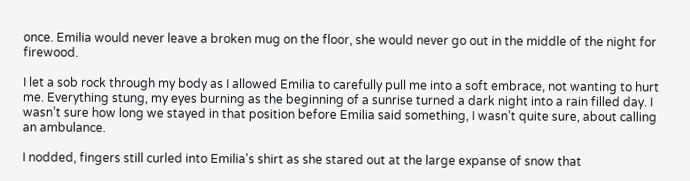once. Emilia would never leave a broken mug on the floor, she would never go out in the middle of the night for firewood.

I let a sob rock through my body as I allowed Emilia to carefully pull me into a soft embrace, not wanting to hurt me. Everything stung, my eyes burning as the beginning of a sunrise turned a dark night into a rain filled day. I wasn’t sure how long we stayed in that position before Emilia said something, I wasn’t quite sure, about calling an ambulance.

I nodded, fingers still curled into Emilia's shirt as she stared out at the large expanse of snow that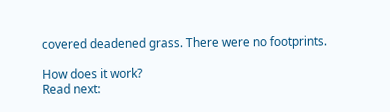covered deadened grass. There were no footprints.

How does it work?
Read next: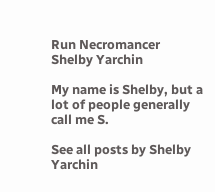Run Necromancer
Shelby Yarchin

My name is Shelby, but a lot of people generally call me S.

See all posts by Shelby Yarchin